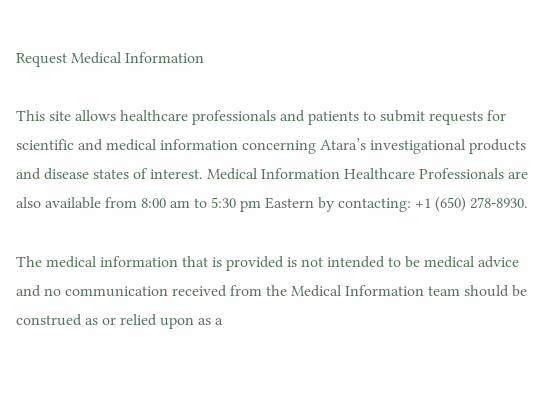Request Medical Information

This site allows healthcare professionals and patients to submit requests for scientific and medical information concerning Atara’s investigational products and disease states of interest. Medical Information Healthcare Professionals are also available from 8:00 am to 5:30 pm Eastern by contacting: +1 (650) 278-8930.

The medical information that is provided is not intended to be medical advice and no communication received from the Medical Information team should be construed as or relied upon as a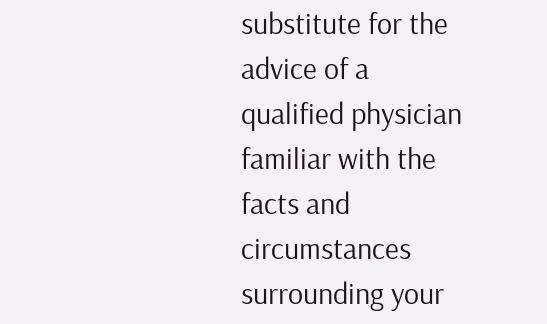substitute for the advice of a qualified physician familiar with the facts and circumstances surrounding your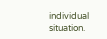individual situation.